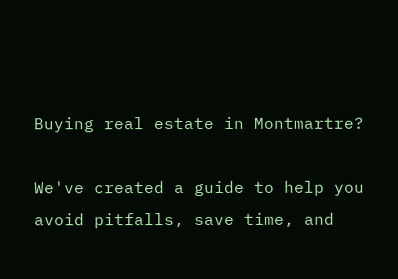Buying real estate in Montmartre?

We've created a guide to help you avoid pitfalls, save time, and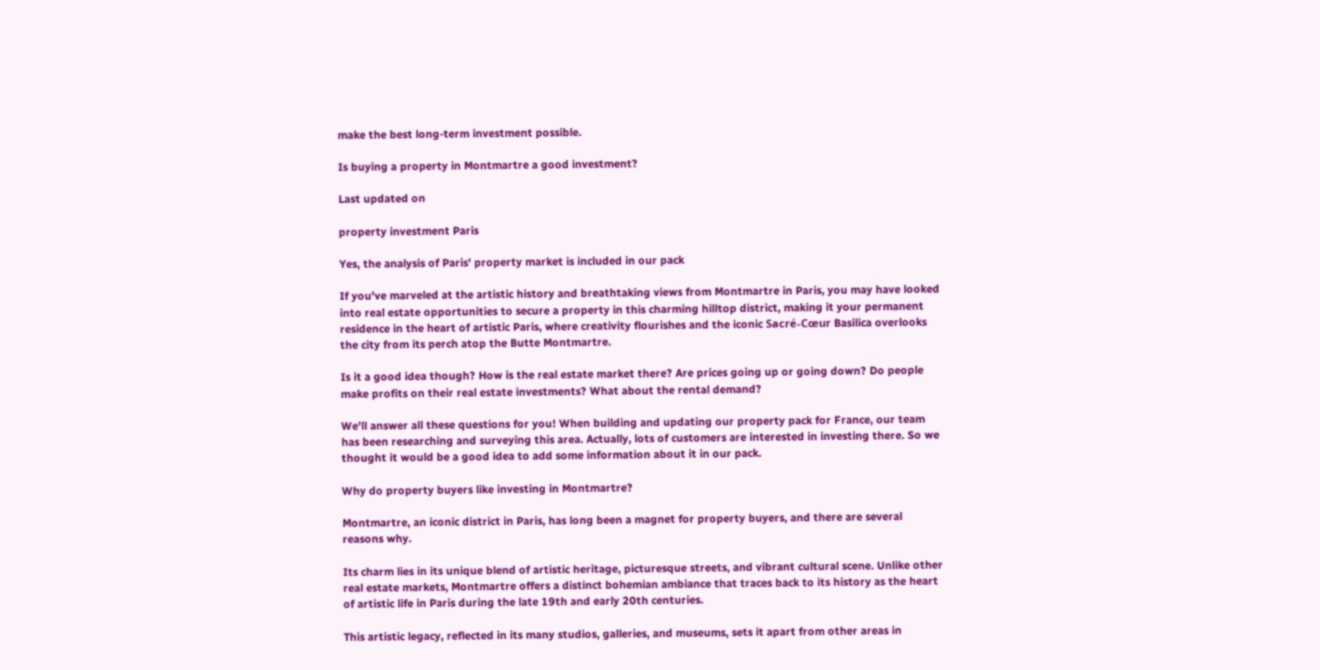make the best long-term investment possible.

Is buying a property in Montmartre a good investment?

Last updated on

property investment Paris

Yes, the analysis of Paris' property market is included in our pack

If you've marveled at the artistic history and breathtaking views from Montmartre in Paris, you may have looked into real estate opportunities to secure a property in this charming hilltop district, making it your permanent residence in the heart of artistic Paris, where creativity flourishes and the iconic Sacré-Cœur Basilica overlooks the city from its perch atop the Butte Montmartre.

Is it a good idea though? How is the real estate market there? Are prices going up or going down? Do people make profits on their real estate investments? What about the rental demand?

We'll answer all these questions for you! When building and updating our property pack for France, our team has been researching and surveying this area. Actually, lots of customers are interested in investing there. So we thought it would be a good idea to add some information about it in our pack.

Why do property buyers like investing in Montmartre?

Montmartre, an iconic district in Paris, has long been a magnet for property buyers, and there are several reasons why.

Its charm lies in its unique blend of artistic heritage, picturesque streets, and vibrant cultural scene. Unlike other real estate markets, Montmartre offers a distinct bohemian ambiance that traces back to its history as the heart of artistic life in Paris during the late 19th and early 20th centuries.

This artistic legacy, reflected in its many studios, galleries, and museums, sets it apart from other areas in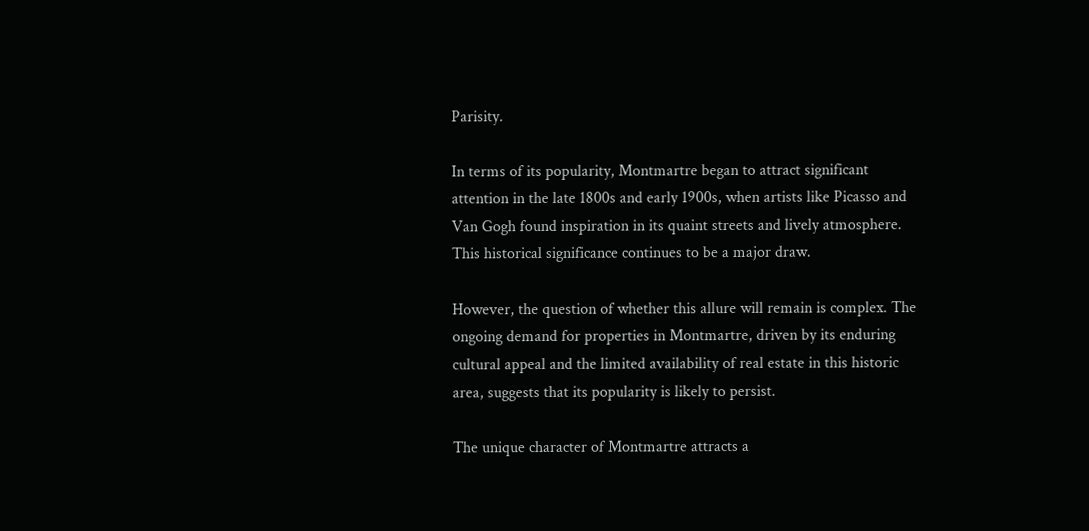Parisity.

In terms of its popularity, Montmartre began to attract significant attention in the late 1800s and early 1900s, when artists like Picasso and Van Gogh found inspiration in its quaint streets and lively atmosphere. This historical significance continues to be a major draw.

However, the question of whether this allure will remain is complex. The ongoing demand for properties in Montmartre, driven by its enduring cultural appeal and the limited availability of real estate in this historic area, suggests that its popularity is likely to persist.

The unique character of Montmartre attracts a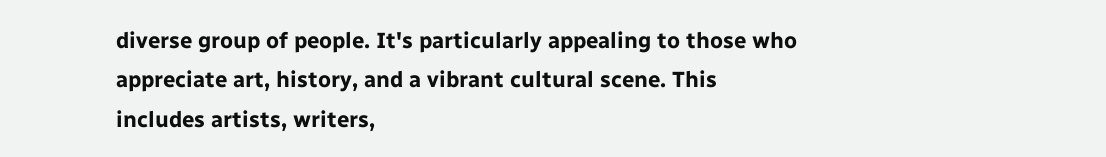diverse group of people. It's particularly appealing to those who appreciate art, history, and a vibrant cultural scene. This includes artists, writers,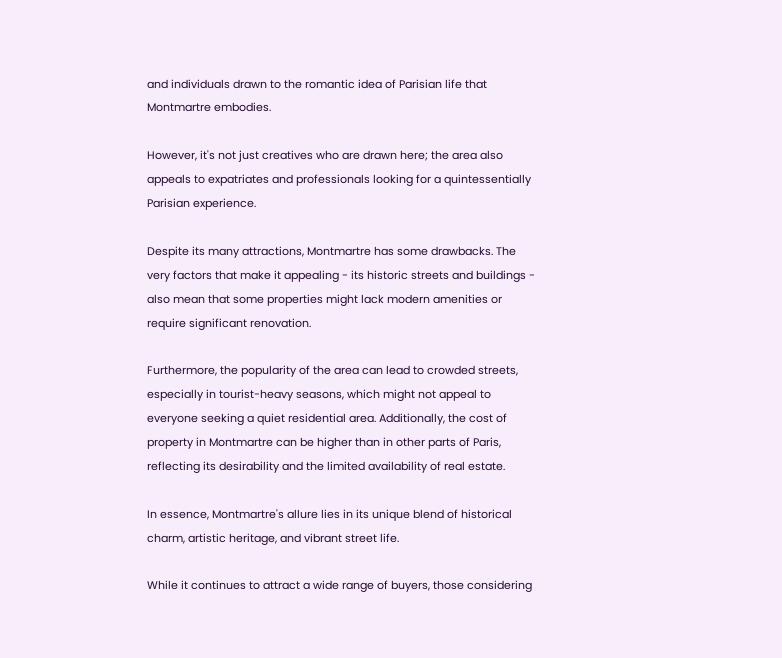and individuals drawn to the romantic idea of Parisian life that Montmartre embodies.

However, it's not just creatives who are drawn here; the area also appeals to expatriates and professionals looking for a quintessentially Parisian experience.

Despite its many attractions, Montmartre has some drawbacks. The very factors that make it appealing - its historic streets and buildings - also mean that some properties might lack modern amenities or require significant renovation.

Furthermore, the popularity of the area can lead to crowded streets, especially in tourist-heavy seasons, which might not appeal to everyone seeking a quiet residential area. Additionally, the cost of property in Montmartre can be higher than in other parts of Paris, reflecting its desirability and the limited availability of real estate.

In essence, Montmartre's allure lies in its unique blend of historical charm, artistic heritage, and vibrant street life.

While it continues to attract a wide range of buyers, those considering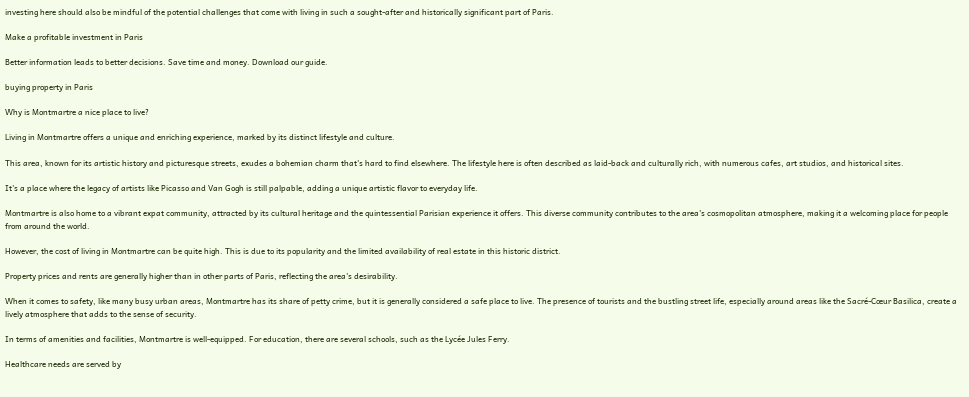investing here should also be mindful of the potential challenges that come with living in such a sought-after and historically significant part of Paris.

Make a profitable investment in Paris

Better information leads to better decisions. Save time and money. Download our guide.

buying property in Paris

Why is Montmartre a nice place to live?

Living in Montmartre offers a unique and enriching experience, marked by its distinct lifestyle and culture.

This area, known for its artistic history and picturesque streets, exudes a bohemian charm that's hard to find elsewhere. The lifestyle here is often described as laid-back and culturally rich, with numerous cafes, art studios, and historical sites.

It's a place where the legacy of artists like Picasso and Van Gogh is still palpable, adding a unique artistic flavor to everyday life.

Montmartre is also home to a vibrant expat community, attracted by its cultural heritage and the quintessential Parisian experience it offers. This diverse community contributes to the area's cosmopolitan atmosphere, making it a welcoming place for people from around the world.

However, the cost of living in Montmartre can be quite high. This is due to its popularity and the limited availability of real estate in this historic district.

Property prices and rents are generally higher than in other parts of Paris, reflecting the area's desirability.

When it comes to safety, like many busy urban areas, Montmartre has its share of petty crime, but it is generally considered a safe place to live. The presence of tourists and the bustling street life, especially around areas like the Sacré-Cœur Basilica, create a lively atmosphere that adds to the sense of security.

In terms of amenities and facilities, Montmartre is well-equipped. For education, there are several schools, such as the Lycée Jules Ferry.

Healthcare needs are served by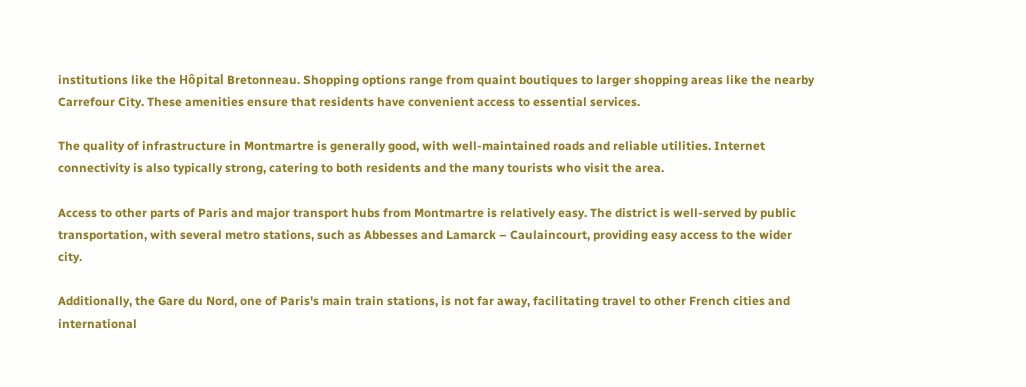institutions like the Hôpital Bretonneau. Shopping options range from quaint boutiques to larger shopping areas like the nearby Carrefour City. These amenities ensure that residents have convenient access to essential services.

The quality of infrastructure in Montmartre is generally good, with well-maintained roads and reliable utilities. Internet connectivity is also typically strong, catering to both residents and the many tourists who visit the area.

Access to other parts of Paris and major transport hubs from Montmartre is relatively easy. The district is well-served by public transportation, with several metro stations, such as Abbesses and Lamarck – Caulaincourt, providing easy access to the wider city.

Additionally, the Gare du Nord, one of Paris's main train stations, is not far away, facilitating travel to other French cities and international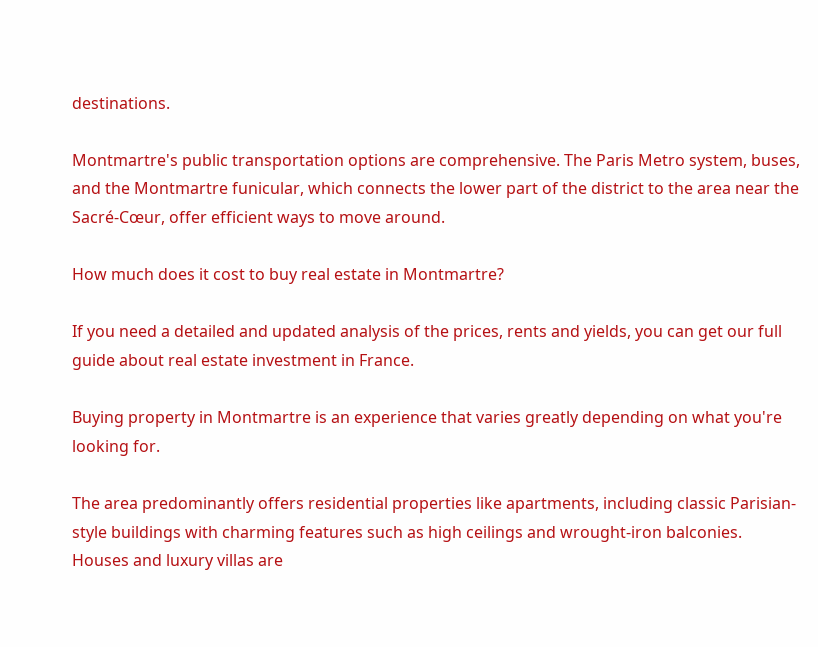destinations.

Montmartre's public transportation options are comprehensive. The Paris Metro system, buses, and the Montmartre funicular, which connects the lower part of the district to the area near the Sacré-Cœur, offer efficient ways to move around.

How much does it cost to buy real estate in Montmartre?

If you need a detailed and updated analysis of the prices, rents and yields, you can get our full guide about real estate investment in France.

Buying property in Montmartre is an experience that varies greatly depending on what you're looking for.

The area predominantly offers residential properties like apartments, including classic Parisian-style buildings with charming features such as high ceilings and wrought-iron balconies. Houses and luxury villas are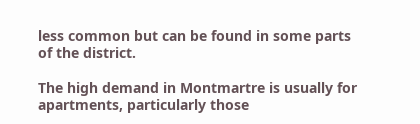less common but can be found in some parts of the district.

The high demand in Montmartre is usually for apartments, particularly those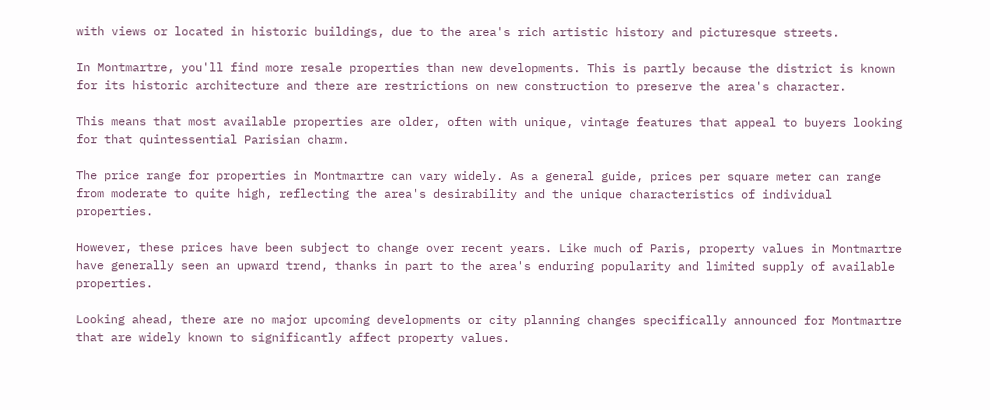with views or located in historic buildings, due to the area's rich artistic history and picturesque streets.

In Montmartre, you'll find more resale properties than new developments. This is partly because the district is known for its historic architecture and there are restrictions on new construction to preserve the area's character.

This means that most available properties are older, often with unique, vintage features that appeal to buyers looking for that quintessential Parisian charm.

The price range for properties in Montmartre can vary widely. As a general guide, prices per square meter can range from moderate to quite high, reflecting the area's desirability and the unique characteristics of individual properties.

However, these prices have been subject to change over recent years. Like much of Paris, property values in Montmartre have generally seen an upward trend, thanks in part to the area's enduring popularity and limited supply of available properties.

Looking ahead, there are no major upcoming developments or city planning changes specifically announced for Montmartre that are widely known to significantly affect property values.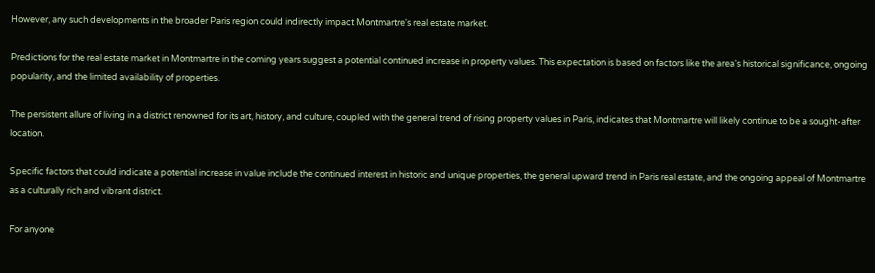However, any such developments in the broader Paris region could indirectly impact Montmartre's real estate market.

Predictions for the real estate market in Montmartre in the coming years suggest a potential continued increase in property values. This expectation is based on factors like the area's historical significance, ongoing popularity, and the limited availability of properties.

The persistent allure of living in a district renowned for its art, history, and culture, coupled with the general trend of rising property values in Paris, indicates that Montmartre will likely continue to be a sought-after location.

Specific factors that could indicate a potential increase in value include the continued interest in historic and unique properties, the general upward trend in Paris real estate, and the ongoing appeal of Montmartre as a culturally rich and vibrant district.

For anyone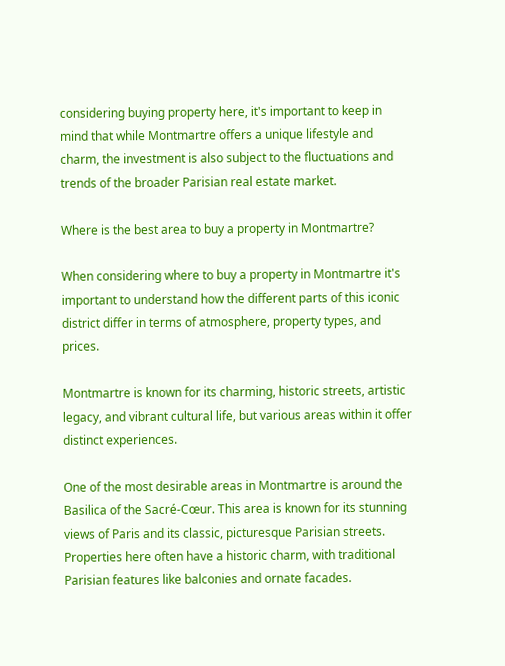considering buying property here, it's important to keep in mind that while Montmartre offers a unique lifestyle and charm, the investment is also subject to the fluctuations and trends of the broader Parisian real estate market.

Where is the best area to buy a property in Montmartre?

When considering where to buy a property in Montmartre it's important to understand how the different parts of this iconic district differ in terms of atmosphere, property types, and prices.

Montmartre is known for its charming, historic streets, artistic legacy, and vibrant cultural life, but various areas within it offer distinct experiences.

One of the most desirable areas in Montmartre is around the Basilica of the Sacré-Cœur. This area is known for its stunning views of Paris and its classic, picturesque Parisian streets. Properties here often have a historic charm, with traditional Parisian features like balconies and ornate facades.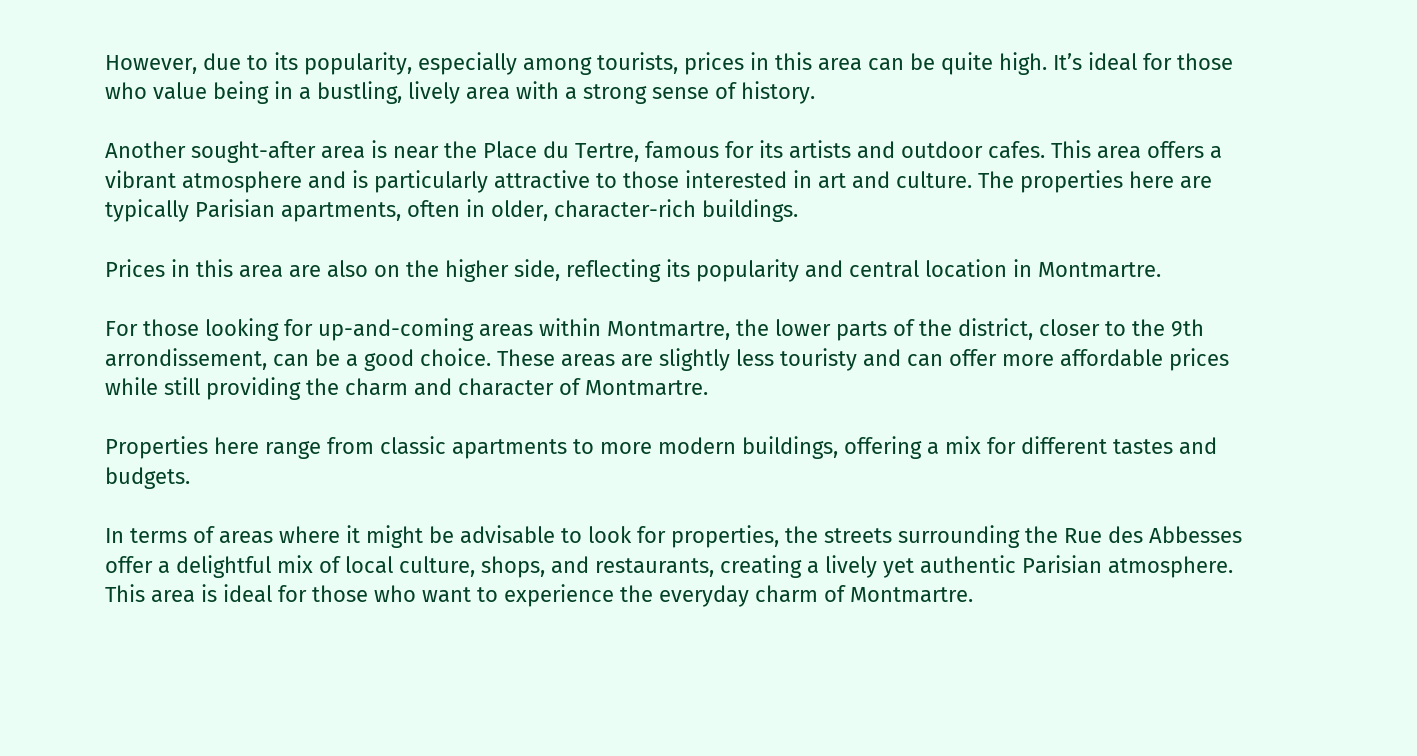However, due to its popularity, especially among tourists, prices in this area can be quite high. It’s ideal for those who value being in a bustling, lively area with a strong sense of history.

Another sought-after area is near the Place du Tertre, famous for its artists and outdoor cafes. This area offers a vibrant atmosphere and is particularly attractive to those interested in art and culture. The properties here are typically Parisian apartments, often in older, character-rich buildings.

Prices in this area are also on the higher side, reflecting its popularity and central location in Montmartre.

For those looking for up-and-coming areas within Montmartre, the lower parts of the district, closer to the 9th arrondissement, can be a good choice. These areas are slightly less touristy and can offer more affordable prices while still providing the charm and character of Montmartre.

Properties here range from classic apartments to more modern buildings, offering a mix for different tastes and budgets.

In terms of areas where it might be advisable to look for properties, the streets surrounding the Rue des Abbesses offer a delightful mix of local culture, shops, and restaurants, creating a lively yet authentic Parisian atmosphere. This area is ideal for those who want to experience the everyday charm of Montmartre.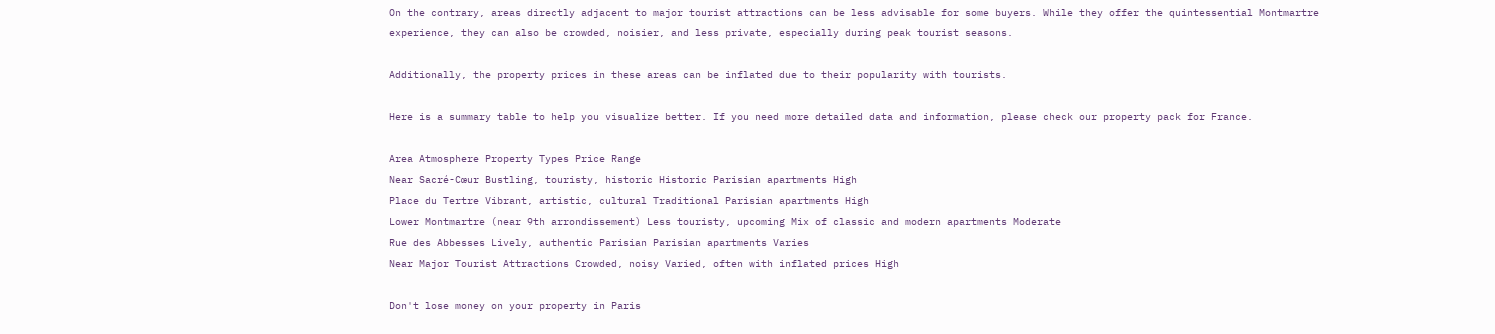On the contrary, areas directly adjacent to major tourist attractions can be less advisable for some buyers. While they offer the quintessential Montmartre experience, they can also be crowded, noisier, and less private, especially during peak tourist seasons.

Additionally, the property prices in these areas can be inflated due to their popularity with tourists.

Here is a summary table to help you visualize better. If you need more detailed data and information, please check our property pack for France.

Area Atmosphere Property Types Price Range
Near Sacré-Cœur Bustling, touristy, historic Historic Parisian apartments High
Place du Tertre Vibrant, artistic, cultural Traditional Parisian apartments High
Lower Montmartre (near 9th arrondissement) Less touristy, upcoming Mix of classic and modern apartments Moderate
Rue des Abbesses Lively, authentic Parisian Parisian apartments Varies
Near Major Tourist Attractions Crowded, noisy Varied, often with inflated prices High

Don't lose money on your property in Paris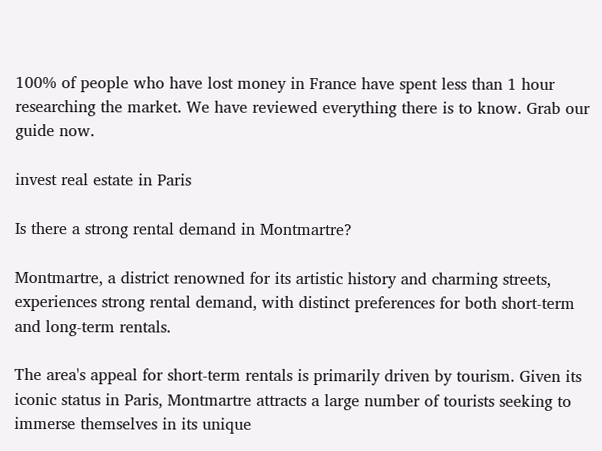100% of people who have lost money in France have spent less than 1 hour researching the market. We have reviewed everything there is to know. Grab our guide now.

invest real estate in Paris

Is there a strong rental demand in Montmartre?

Montmartre, a district renowned for its artistic history and charming streets, experiences strong rental demand, with distinct preferences for both short-term and long-term rentals.

The area's appeal for short-term rentals is primarily driven by tourism. Given its iconic status in Paris, Montmartre attracts a large number of tourists seeking to immerse themselves in its unique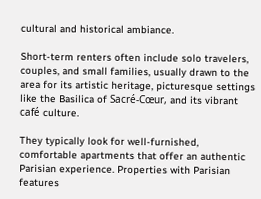cultural and historical ambiance.

Short-term renters often include solo travelers, couples, and small families, usually drawn to the area for its artistic heritage, picturesque settings like the Basilica of Sacré-Cœur, and its vibrant café culture.

They typically look for well-furnished, comfortable apartments that offer an authentic Parisian experience. Properties with Parisian features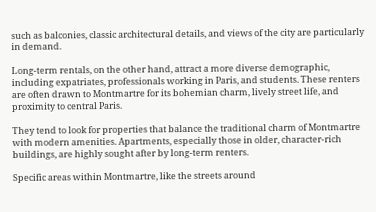such as balconies, classic architectural details, and views of the city are particularly in demand.

Long-term rentals, on the other hand, attract a more diverse demographic, including expatriates, professionals working in Paris, and students. These renters are often drawn to Montmartre for its bohemian charm, lively street life, and proximity to central Paris.

They tend to look for properties that balance the traditional charm of Montmartre with modern amenities. Apartments, especially those in older, character-rich buildings, are highly sought after by long-term renters.

Specific areas within Montmartre, like the streets around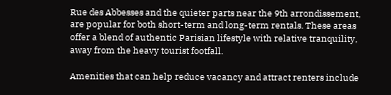Rue des Abbesses and the quieter parts near the 9th arrondissement, are popular for both short-term and long-term rentals. These areas offer a blend of authentic Parisian lifestyle with relative tranquility, away from the heavy tourist footfall.

Amenities that can help reduce vacancy and attract renters include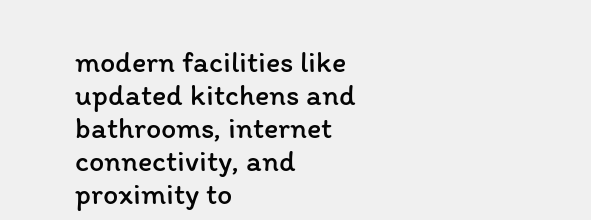modern facilities like updated kitchens and bathrooms, internet connectivity, and proximity to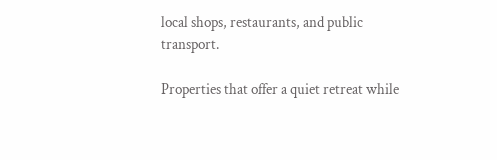local shops, restaurants, and public transport.

Properties that offer a quiet retreat while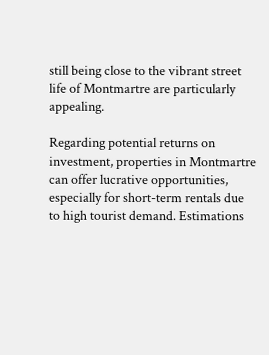still being close to the vibrant street life of Montmartre are particularly appealing.

Regarding potential returns on investment, properties in Montmartre can offer lucrative opportunities, especially for short-term rentals due to high tourist demand. Estimations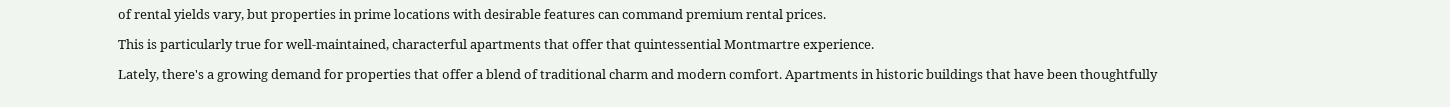of rental yields vary, but properties in prime locations with desirable features can command premium rental prices.

This is particularly true for well-maintained, characterful apartments that offer that quintessential Montmartre experience.

Lately, there's a growing demand for properties that offer a blend of traditional charm and modern comfort. Apartments in historic buildings that have been thoughtfully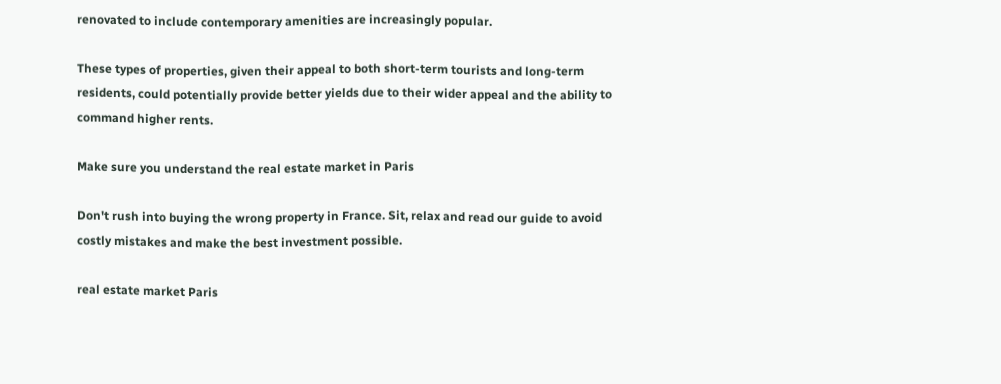renovated to include contemporary amenities are increasingly popular.

These types of properties, given their appeal to both short-term tourists and long-term residents, could potentially provide better yields due to their wider appeal and the ability to command higher rents.

Make sure you understand the real estate market in Paris

Don't rush into buying the wrong property in France. Sit, relax and read our guide to avoid costly mistakes and make the best investment possible.

real estate market Paris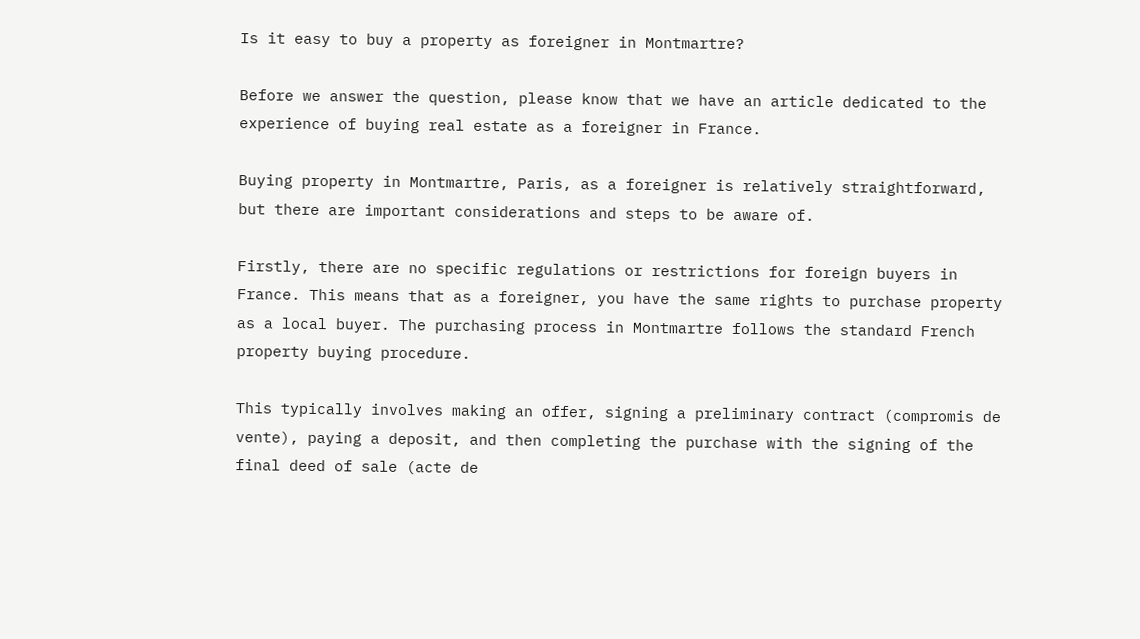Is it easy to buy a property as foreigner in Montmartre?

Before we answer the question, please know that we have an article dedicated to the experience of buying real estate as a foreigner in France.

Buying property in Montmartre, Paris, as a foreigner is relatively straightforward, but there are important considerations and steps to be aware of.

Firstly, there are no specific regulations or restrictions for foreign buyers in France. This means that as a foreigner, you have the same rights to purchase property as a local buyer. The purchasing process in Montmartre follows the standard French property buying procedure.

This typically involves making an offer, signing a preliminary contract (compromis de vente), paying a deposit, and then completing the purchase with the signing of the final deed of sale (acte de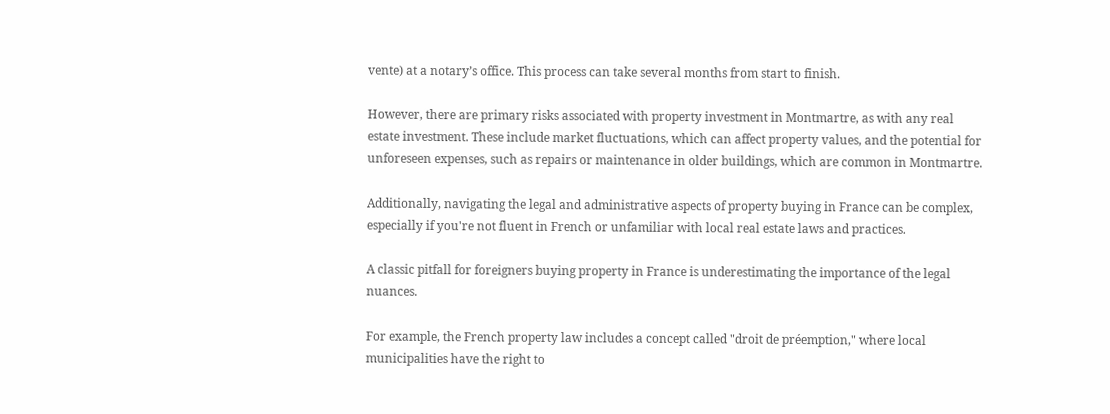vente) at a notary’s office. This process can take several months from start to finish.

However, there are primary risks associated with property investment in Montmartre, as with any real estate investment. These include market fluctuations, which can affect property values, and the potential for unforeseen expenses, such as repairs or maintenance in older buildings, which are common in Montmartre.

Additionally, navigating the legal and administrative aspects of property buying in France can be complex, especially if you're not fluent in French or unfamiliar with local real estate laws and practices.

A classic pitfall for foreigners buying property in France is underestimating the importance of the legal nuances.

For example, the French property law includes a concept called "droit de préemption," where local municipalities have the right to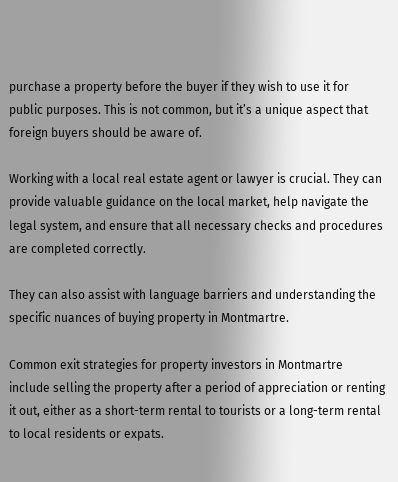purchase a property before the buyer if they wish to use it for public purposes. This is not common, but it’s a unique aspect that foreign buyers should be aware of.

Working with a local real estate agent or lawyer is crucial. They can provide valuable guidance on the local market, help navigate the legal system, and ensure that all necessary checks and procedures are completed correctly.

They can also assist with language barriers and understanding the specific nuances of buying property in Montmartre.

Common exit strategies for property investors in Montmartre include selling the property after a period of appreciation or renting it out, either as a short-term rental to tourists or a long-term rental to local residents or expats.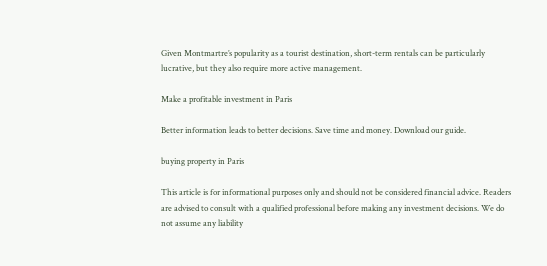Given Montmartre’s popularity as a tourist destination, short-term rentals can be particularly lucrative, but they also require more active management.

Make a profitable investment in Paris

Better information leads to better decisions. Save time and money. Download our guide.

buying property in Paris

This article is for informational purposes only and should not be considered financial advice. Readers are advised to consult with a qualified professional before making any investment decisions. We do not assume any liability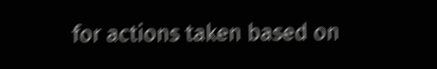for actions taken based on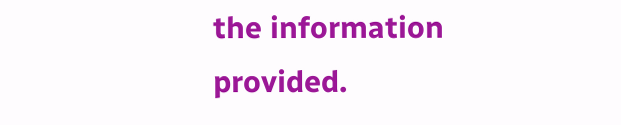the information provided.